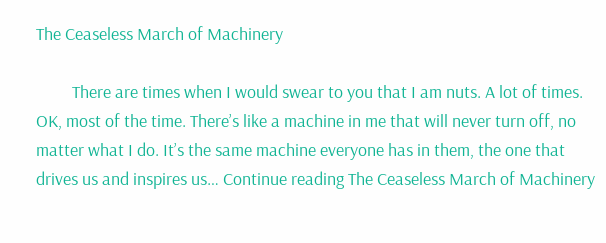The Ceaseless March of Machinery

         There are times when I would swear to you that I am nuts. A lot of times. OK, most of the time. There’s like a machine in me that will never turn off, no matter what I do. It’s the same machine everyone has in them, the one that drives us and inspires us… Continue reading The Ceaseless March of Machinery